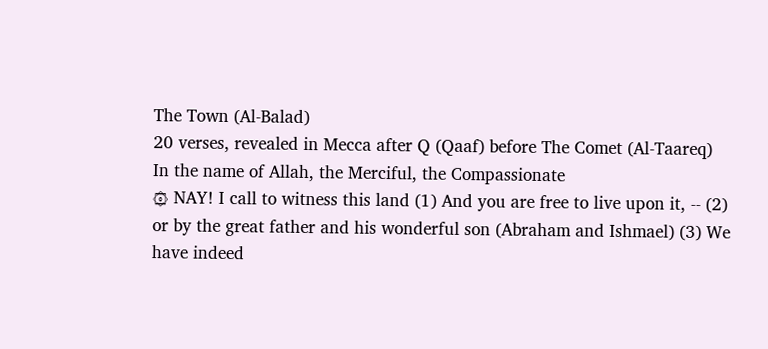The Town (Al-Balad)
20 verses, revealed in Mecca after Q (Qaaf) before The Comet (Al-Taareq)
In the name of Allah, the Merciful, the Compassionate
۞ NAY! I call to witness this land (1) And you are free to live upon it, -- (2) or by the great father and his wonderful son (Abraham and Ishmael) (3) We have indeed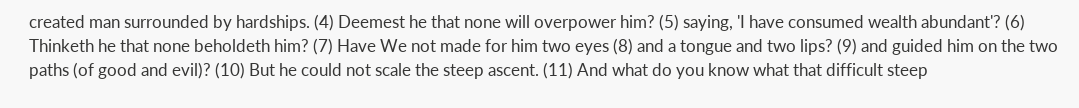created man surrounded by hardships. (4) Deemest he that none will overpower him? (5) saying, 'I have consumed wealth abundant'? (6) Thinketh he that none beholdeth him? (7) Have We not made for him two eyes (8) and a tongue and two lips? (9) and guided him on the two paths (of good and evil)? (10) But he could not scale the steep ascent. (11) And what do you know what that difficult steep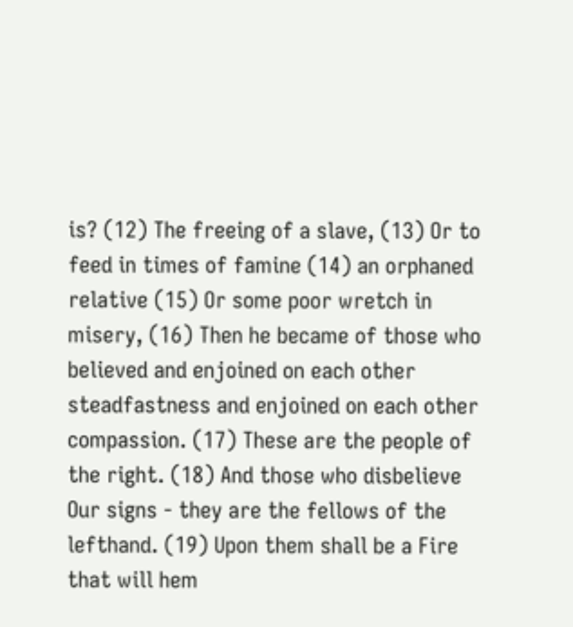is? (12) The freeing of a slave, (13) Or to feed in times of famine (14) an orphaned relative (15) Or some poor wretch in misery, (16) Then he became of those who believed and enjoined on each other steadfastness and enjoined on each other compassion. (17) These are the people of the right. (18) And those who disbelieve Our signs - they are the fellows of the lefthand. (19) Upon them shall be a Fire that will hem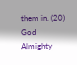them in. (20)
God Almighty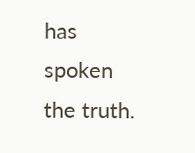has spoken the truth.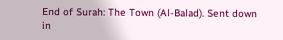End of Surah: The Town (Al-Balad). Sent down in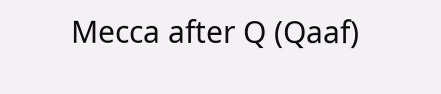Mecca after Q (Qaaf)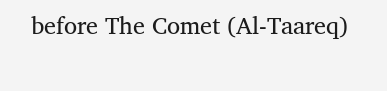before The Comet (Al-Taareq)